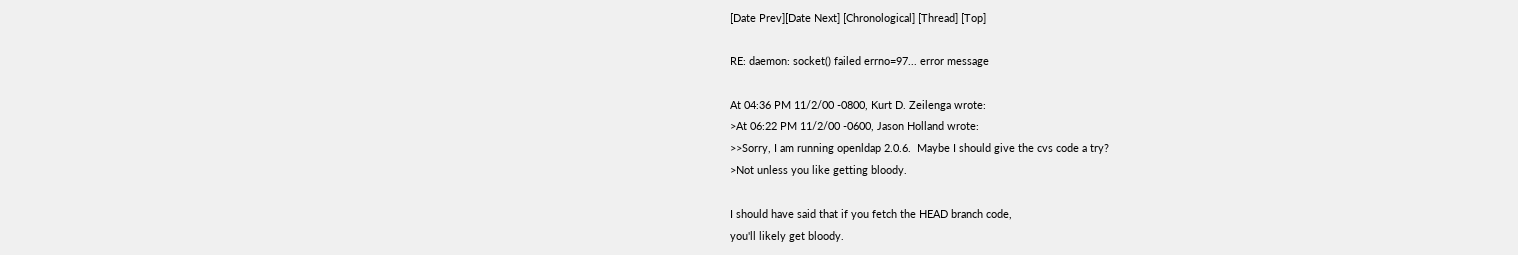[Date Prev][Date Next] [Chronological] [Thread] [Top]

RE: daemon: socket() failed errno=97... error message

At 04:36 PM 11/2/00 -0800, Kurt D. Zeilenga wrote:
>At 06:22 PM 11/2/00 -0600, Jason Holland wrote:
>>Sorry, I am running openldap 2.0.6.  Maybe I should give the cvs code a try?
>Not unless you like getting bloody.

I should have said that if you fetch the HEAD branch code,
you'll likely get bloody.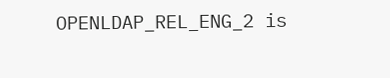OPENLDAP_REL_ENG_2 is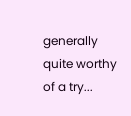generally quite worthy of a try...